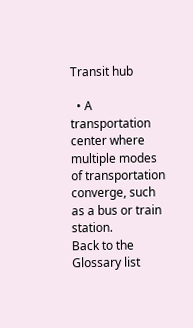Transit hub

  • A transportation center where multiple modes of transportation converge, such as a bus or train station.
Back to the Glossary list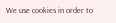We use cookies in order to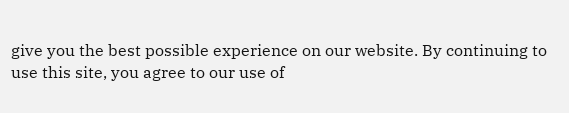give you the best possible experience on our website. By continuing to use this site, you agree to our use of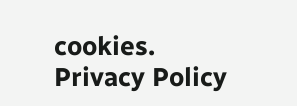cookies.
Privacy Policy